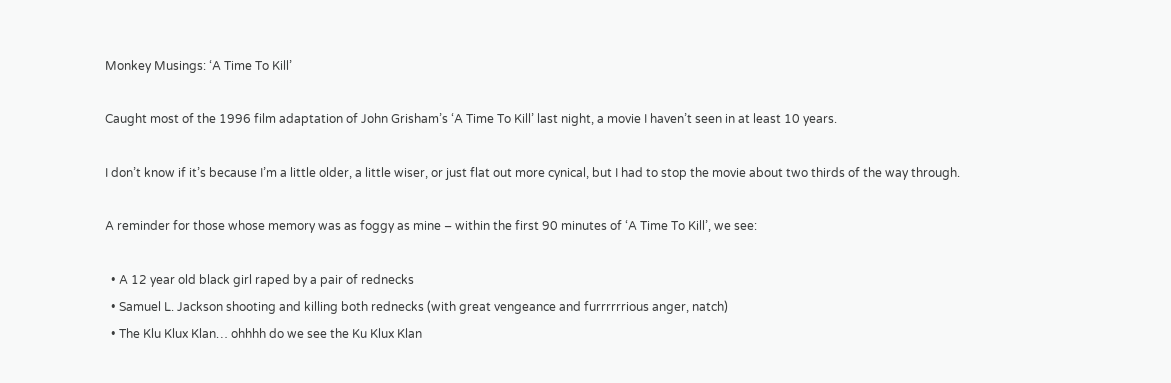Monkey Musings: ‘A Time To Kill’

Caught most of the 1996 film adaptation of John Grisham’s ‘A Time To Kill’ last night, a movie I haven’t seen in at least 10 years.

I don’t know if it’s because I’m a little older, a little wiser, or just flat out more cynical, but I had to stop the movie about two thirds of the way through.

A reminder for those whose memory was as foggy as mine – within the first 90 minutes of ‘A Time To Kill’, we see:

  • A 12 year old black girl raped by a pair of rednecks
  • Samuel L. Jackson shooting and killing both rednecks (with great vengeance and furrrrrrious anger, natch)
  • The Klu Klux Klan… ohhhh do we see the Ku Klux Klan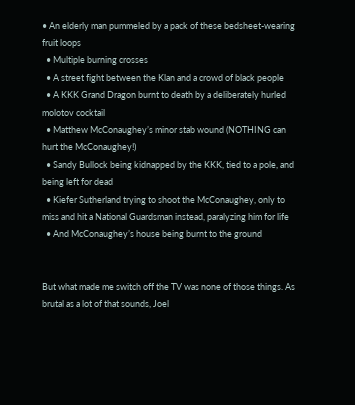• An elderly man pummeled by a pack of these bedsheet-wearing fruit loops
  • Multiple burning crosses
  • A street fight between the Klan and a crowd of black people
  • A KKK Grand Dragon burnt to death by a deliberately hurled molotov cocktail
  • Matthew McConaughey’s minor stab wound (NOTHING can hurt the McConaughey!)
  • Sandy Bullock being kidnapped by the KKK, tied to a pole, and being left for dead
  • Kiefer Sutherland trying to shoot the McConaughey, only to miss and hit a National Guardsman instead, paralyzing him for life
  • And McConaughey’s house being burnt to the ground


But what made me switch off the TV was none of those things. As brutal as a lot of that sounds, Joel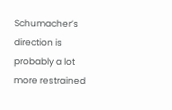Schumacher’s direction is probably a lot more restrained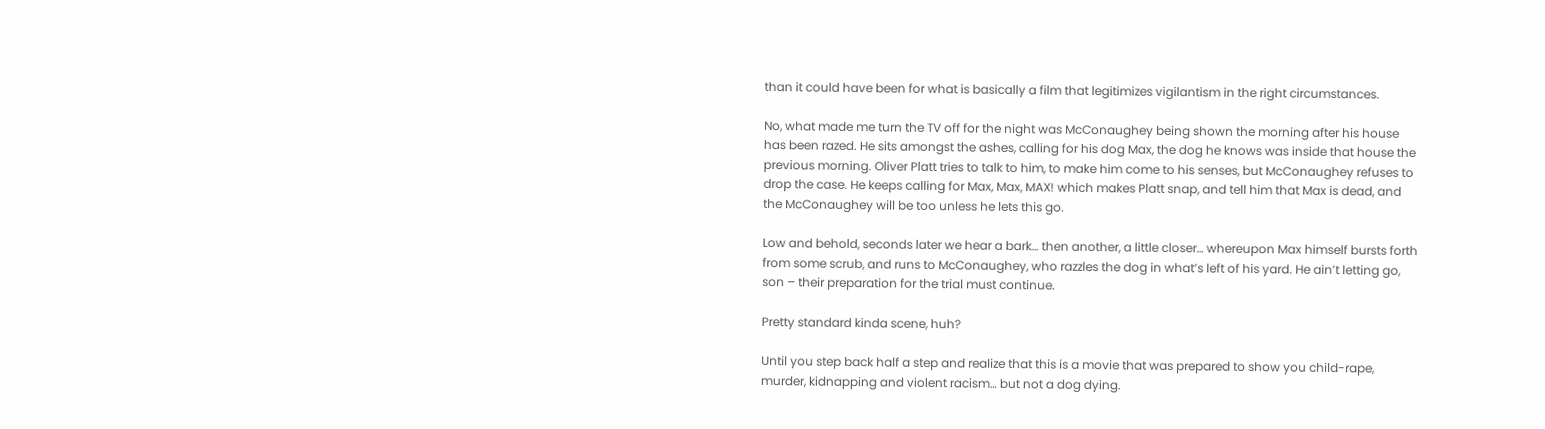than it could have been for what is basically a film that legitimizes vigilantism in the right circumstances.

No, what made me turn the TV off for the night was McConaughey being shown the morning after his house has been razed. He sits amongst the ashes, calling for his dog Max, the dog he knows was inside that house the previous morning. Oliver Platt tries to talk to him, to make him come to his senses, but McConaughey refuses to drop the case. He keeps calling for Max, Max, MAX! which makes Platt snap, and tell him that Max is dead, and the McConaughey will be too unless he lets this go.

Low and behold, seconds later we hear a bark… then another, a little closer… whereupon Max himself bursts forth from some scrub, and runs to McConaughey, who razzles the dog in what’s left of his yard. He ain’t letting go, son – their preparation for the trial must continue.

Pretty standard kinda scene, huh?

Until you step back half a step and realize that this is a movie that was prepared to show you child-rape, murder, kidnapping and violent racism… but not a dog dying.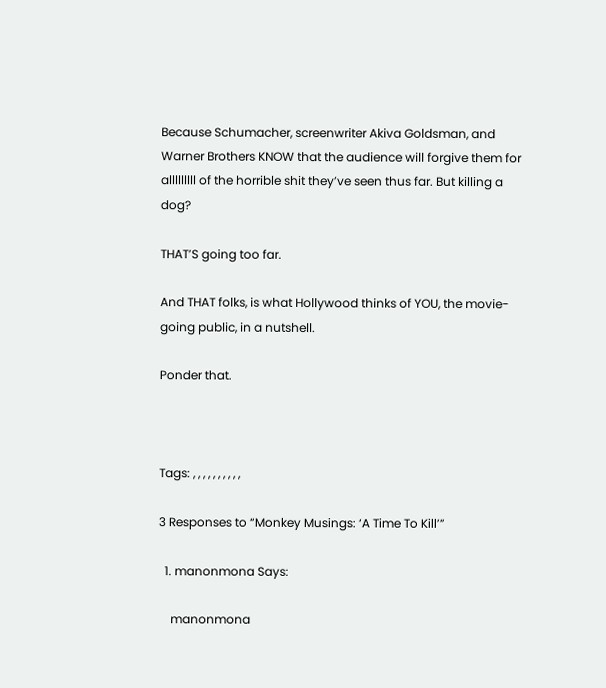Because Schumacher, screenwriter Akiva Goldsman, and Warner Brothers KNOW that the audience will forgive them for alllllllll of the horrible shit they’ve seen thus far. But killing a dog?

THAT’S going too far.

And THAT folks, is what Hollywood thinks of YOU, the movie-going public, in a nutshell.

Ponder that.



Tags: , , , , , , , , , ,

3 Responses to “Monkey Musings: ‘A Time To Kill’”

  1. manonmona Says:

    manonmona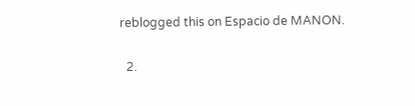reblogged this on Espacio de MANON.

  2.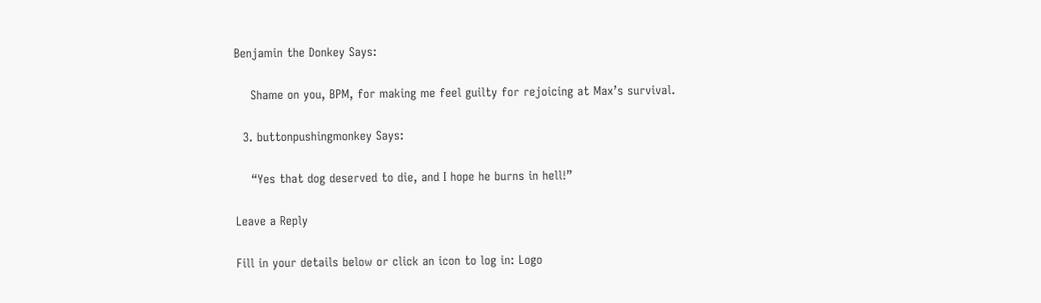Benjamin the Donkey Says:

    Shame on you, BPM, for making me feel guilty for rejoicing at Max’s survival.

  3. buttonpushingmonkey Says:

    “Yes that dog deserved to die, and I hope he burns in hell!”

Leave a Reply

Fill in your details below or click an icon to log in: Logo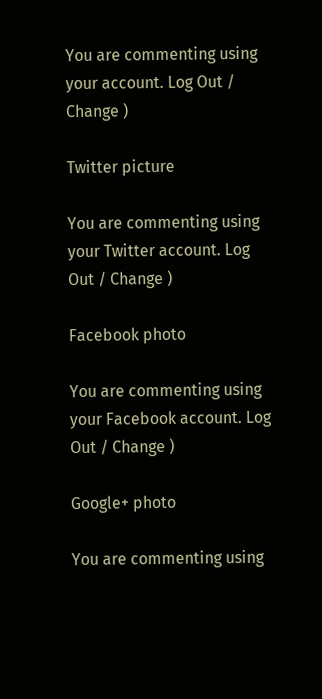You are commenting using your account. Log Out / Change )

Twitter picture

You are commenting using your Twitter account. Log Out / Change )

Facebook photo

You are commenting using your Facebook account. Log Out / Change )

Google+ photo

You are commenting using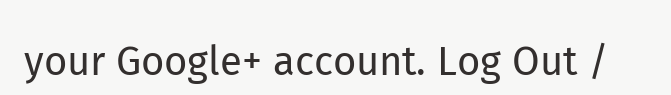your Google+ account. Log Out /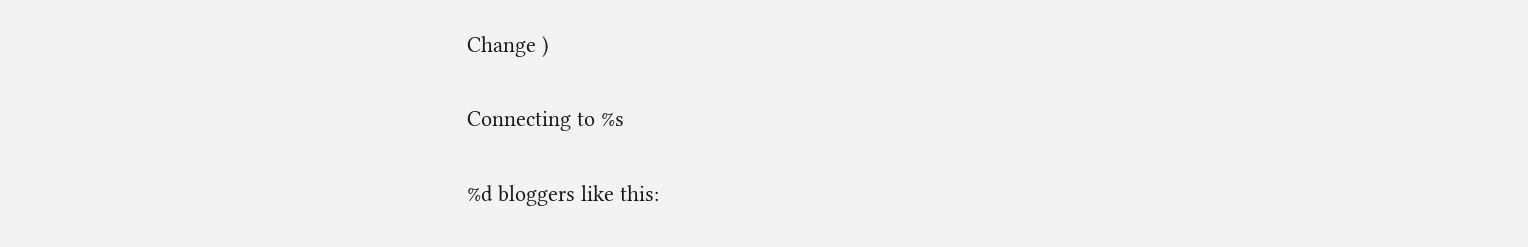Change )

Connecting to %s

%d bloggers like this: